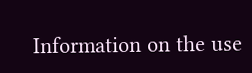Information on the use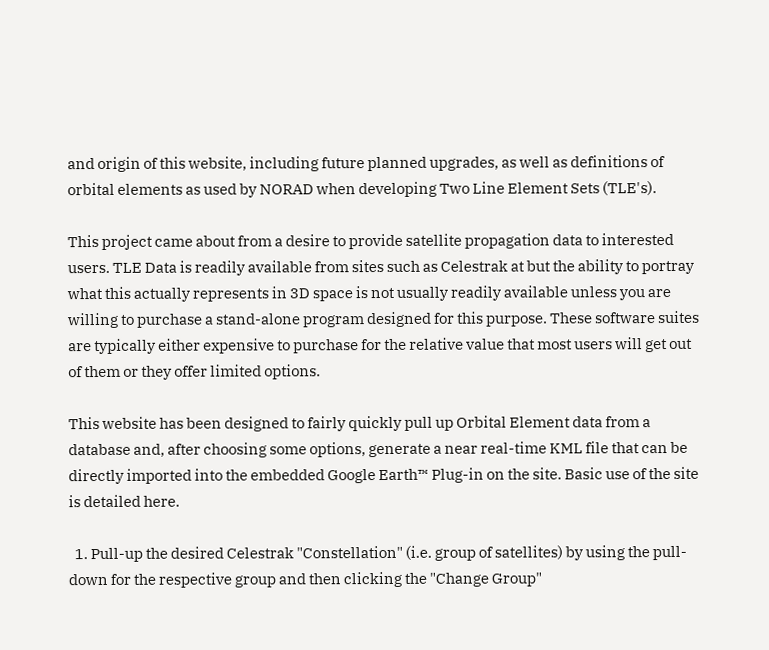and origin of this website, including future planned upgrades, as well as definitions of orbital elements as used by NORAD when developing Two Line Element Sets (TLE's).

This project came about from a desire to provide satellite propagation data to interested users. TLE Data is readily available from sites such as Celestrak at but the ability to portray what this actually represents in 3D space is not usually readily available unless you are willing to purchase a stand-alone program designed for this purpose. These software suites are typically either expensive to purchase for the relative value that most users will get out of them or they offer limited options.

This website has been designed to fairly quickly pull up Orbital Element data from a database and, after choosing some options, generate a near real-time KML file that can be directly imported into the embedded Google Earth™ Plug-in on the site. Basic use of the site is detailed here.

  1. Pull-up the desired Celestrak "Constellation" (i.e. group of satellites) by using the pull-down for the respective group and then clicking the "Change Group"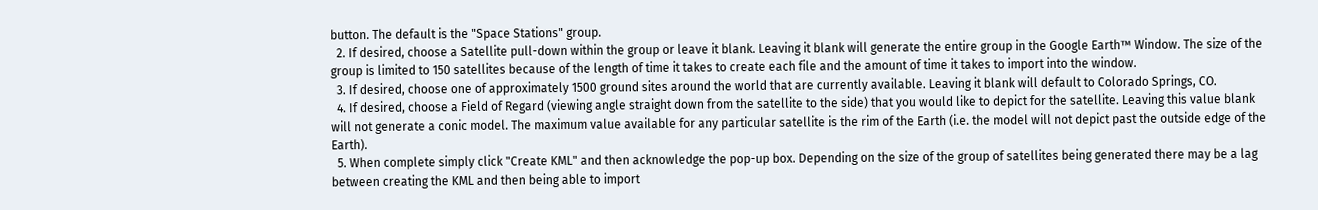button. The default is the "Space Stations" group.
  2. If desired, choose a Satellite pull-down within the group or leave it blank. Leaving it blank will generate the entire group in the Google Earth™ Window. The size of the group is limited to 150 satellites because of the length of time it takes to create each file and the amount of time it takes to import into the window.
  3. If desired, choose one of approximately 1500 ground sites around the world that are currently available. Leaving it blank will default to Colorado Springs, CO.
  4. If desired, choose a Field of Regard (viewing angle straight down from the satellite to the side) that you would like to depict for the satellite. Leaving this value blank will not generate a conic model. The maximum value available for any particular satellite is the rim of the Earth (i.e. the model will not depict past the outside edge of the Earth).
  5. When complete simply click "Create KML" and then acknowledge the pop-up box. Depending on the size of the group of satellites being generated there may be a lag between creating the KML and then being able to import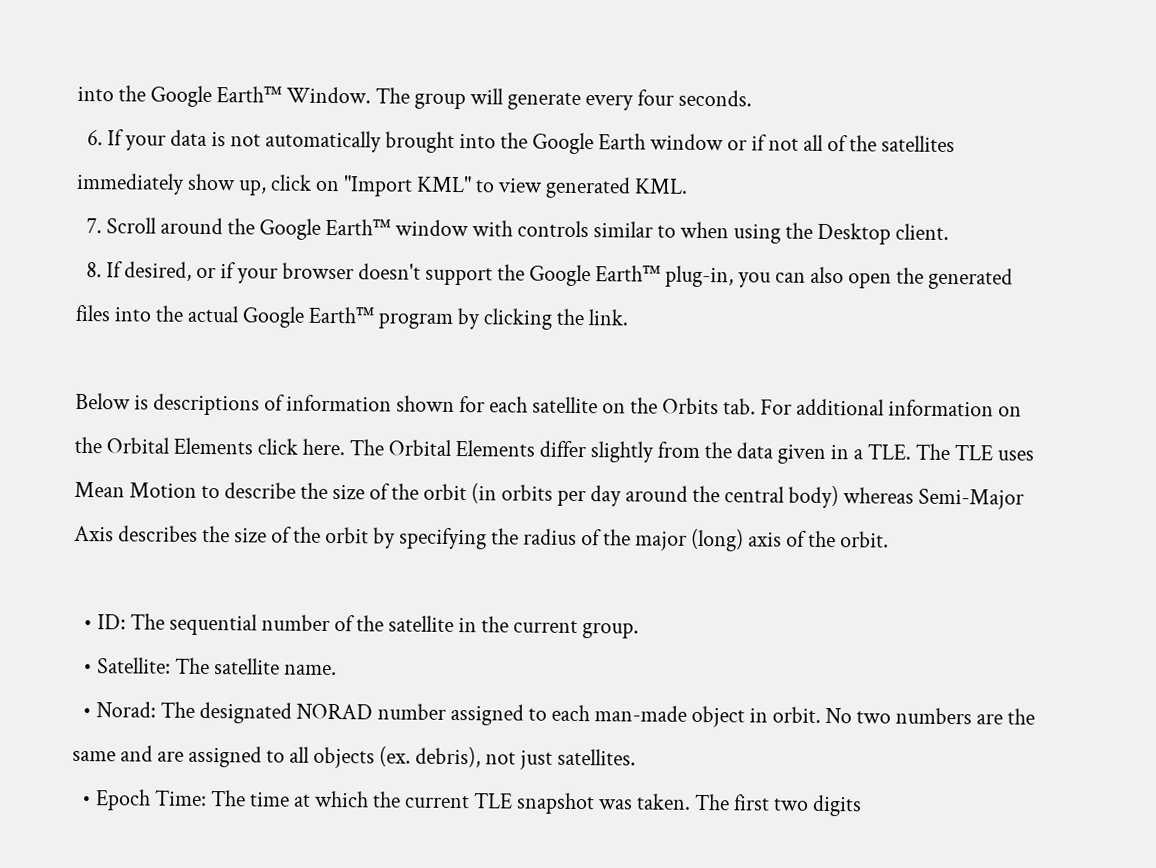into the Google Earth™ Window. The group will generate every four seconds.
  6. If your data is not automatically brought into the Google Earth window or if not all of the satellites immediately show up, click on "Import KML" to view generated KML.
  7. Scroll around the Google Earth™ window with controls similar to when using the Desktop client.
  8. If desired, or if your browser doesn't support the Google Earth™ plug-in, you can also open the generated files into the actual Google Earth™ program by clicking the link.

Below is descriptions of information shown for each satellite on the Orbits tab. For additional information on the Orbital Elements click here. The Orbital Elements differ slightly from the data given in a TLE. The TLE uses Mean Motion to describe the size of the orbit (in orbits per day around the central body) whereas Semi-Major Axis describes the size of the orbit by specifying the radius of the major (long) axis of the orbit.

  • ID: The sequential number of the satellite in the current group.
  • Satellite: The satellite name.
  • Norad: The designated NORAD number assigned to each man-made object in orbit. No two numbers are the same and are assigned to all objects (ex. debris), not just satellites.
  • Epoch Time: The time at which the current TLE snapshot was taken. The first two digits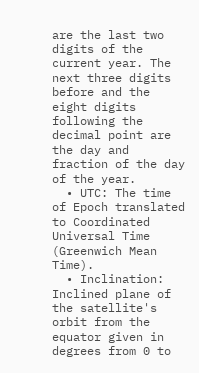are the last two digits of the current year. The next three digits before and the eight digits following the decimal point are the day and fraction of the day of the year.
  • UTC: The time of Epoch translated to Coordinated Universal Time (Greenwich Mean Time).
  • Inclination: Inclined plane of the satellite's orbit from the equator given in degrees from 0 to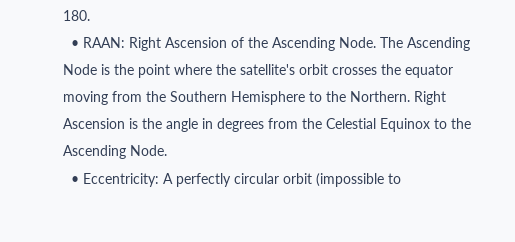180.
  • RAAN: Right Ascension of the Ascending Node. The Ascending Node is the point where the satellite's orbit crosses the equator moving from the Southern Hemisphere to the Northern. Right Ascension is the angle in degrees from the Celestial Equinox to the Ascending Node.
  • Eccentricity: A perfectly circular orbit (impossible to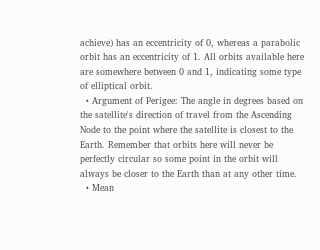achieve) has an eccentricity of 0, whereas a parabolic orbit has an eccentricity of 1. All orbits available here are somewhere between 0 and 1, indicating some type of elliptical orbit.
  • Argument of Perigee: The angle in degrees based on the satellite's direction of travel from the Ascending Node to the point where the satellite is closest to the Earth. Remember that orbits here will never be perfectly circular so some point in the orbit will always be closer to the Earth than at any other time.
  • Mean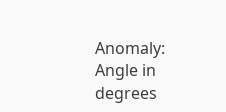Anomaly: Angle in degrees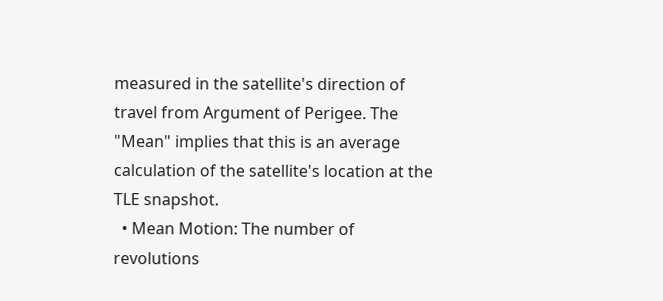measured in the satellite's direction of travel from Argument of Perigee. The "Mean" implies that this is an average calculation of the satellite's location at the TLE snapshot.
  • Mean Motion: The number of revolutions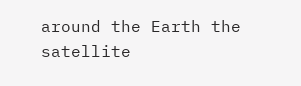around the Earth the satellite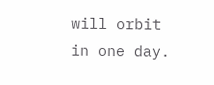will orbit in one day.